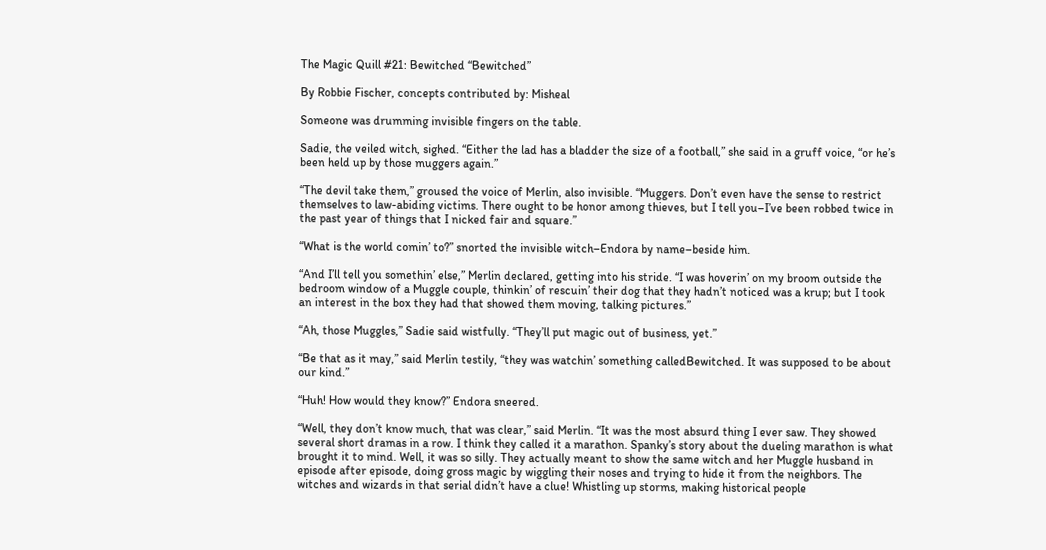The Magic Quill #21: Bewitched “Bewitched”

By Robbie Fischer, concepts contributed by: Misheal

Someone was drumming invisible fingers on the table.

Sadie, the veiled witch, sighed. “Either the lad has a bladder the size of a football,” she said in a gruff voice, “or he’s been held up by those muggers again.”

“The devil take them,” groused the voice of Merlin, also invisible. “Muggers. Don’t even have the sense to restrict themselves to law-abiding victims. There ought to be honor among thieves, but I tell you–I’ve been robbed twice in the past year of things that I nicked fair and square.”

“What is the world comin’ to?” snorted the invisible witch–Endora by name–beside him.

“And I’ll tell you somethin’ else,” Merlin declared, getting into his stride. “I was hoverin’ on my broom outside the bedroom window of a Muggle couple, thinkin’ of rescuin’ their dog that they hadn’t noticed was a krup; but I took an interest in the box they had that showed them moving, talking pictures.”

“Ah, those Muggles,” Sadie said wistfully. “They’ll put magic out of business, yet.”

“Be that as it may,” said Merlin testily, “they was watchin’ something calledBewitched. It was supposed to be about our kind.”

“Huh! How would they know?” Endora sneered.

“Well, they don’t know much, that was clear,” said Merlin. “It was the most absurd thing I ever saw. They showed several short dramas in a row. I think they called it a marathon. Spanky’s story about the dueling marathon is what brought it to mind. Well, it was so silly. They actually meant to show the same witch and her Muggle husband in episode after episode, doing gross magic by wiggling their noses and trying to hide it from the neighbors. The witches and wizards in that serial didn’t have a clue! Whistling up storms, making historical people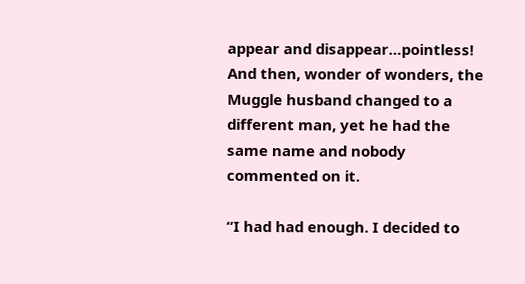appear and disappear…pointless! And then, wonder of wonders, the Muggle husband changed to a different man, yet he had the same name and nobody commented on it.

“I had had enough. I decided to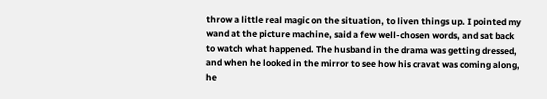throw a little real magic on the situation, to liven things up. I pointed my wand at the picture machine, said a few well-chosen words, and sat back to watch what happened. The husband in the drama was getting dressed, and when he looked in the mirror to see how his cravat was coming along, he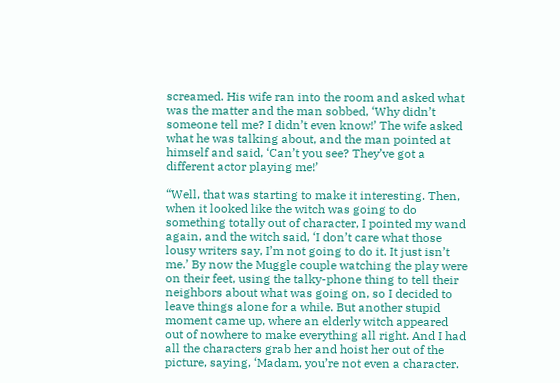screamed. His wife ran into the room and asked what was the matter and the man sobbed, ‘Why didn’t someone tell me? I didn’t even know!’ The wife asked what he was talking about, and the man pointed at himself and said, ‘Can’t you see? They’ve got a different actor playing me!’

“Well, that was starting to make it interesting. Then, when it looked like the witch was going to do something totally out of character, I pointed my wand again, and the witch said, ‘I don’t care what those lousy writers say, I’m not going to do it. It just isn’t me.’ By now the Muggle couple watching the play were on their feet, using the talky-phone thing to tell their neighbors about what was going on, so I decided to leave things alone for a while. But another stupid moment came up, where an elderly witch appeared out of nowhere to make everything all right. And I had all the characters grab her and hoist her out of the picture, saying, ‘Madam, you’re not even a character.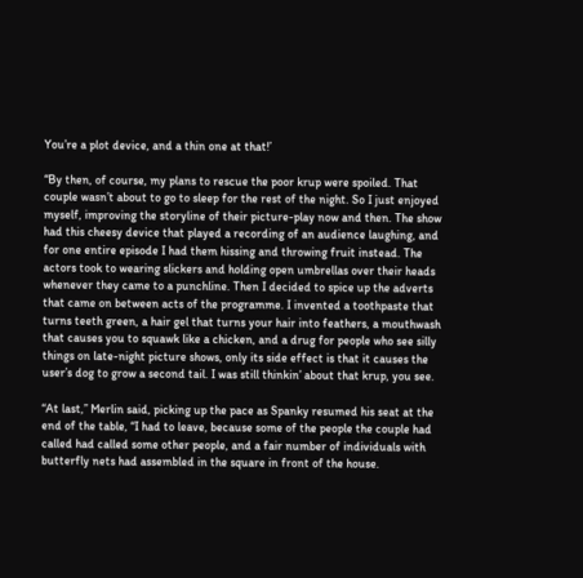You’re a plot device, and a thin one at that!’

“By then, of course, my plans to rescue the poor krup were spoiled. That couple wasn’t about to go to sleep for the rest of the night. So I just enjoyed myself, improving the storyline of their picture-play now and then. The show had this cheesy device that played a recording of an audience laughing, and for one entire episode I had them hissing and throwing fruit instead. The actors took to wearing slickers and holding open umbrellas over their heads whenever they came to a punchline. Then I decided to spice up the adverts that came on between acts of the programme. I invented a toothpaste that turns teeth green, a hair gel that turns your hair into feathers, a mouthwash that causes you to squawk like a chicken, and a drug for people who see silly things on late-night picture shows, only its side effect is that it causes the user’s dog to grow a second tail. I was still thinkin’ about that krup, you see.

“At last,” Merlin said, picking up the pace as Spanky resumed his seat at the end of the table, “I had to leave, because some of the people the couple had called had called some other people, and a fair number of individuals with butterfly nets had assembled in the square in front of the house.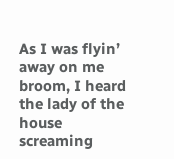As I was flyin’ away on me broom, I heard the lady of the house screaming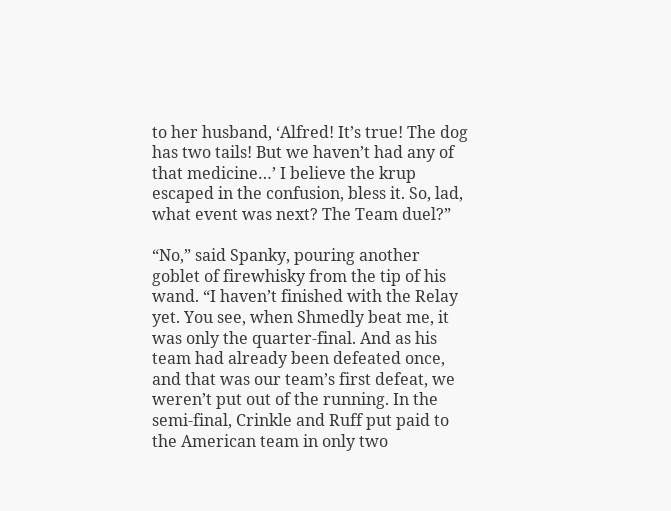to her husband, ‘Alfred! It’s true! The dog has two tails! But we haven’t had any of that medicine…’ I believe the krup escaped in the confusion, bless it. So, lad, what event was next? The Team duel?”

“No,” said Spanky, pouring another goblet of firewhisky from the tip of his wand. “I haven’t finished with the Relay yet. You see, when Shmedly beat me, it was only the quarter-final. And as his team had already been defeated once, and that was our team’s first defeat, we weren’t put out of the running. In the semi-final, Crinkle and Ruff put paid to the American team in only two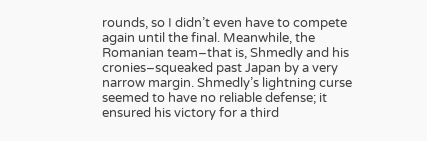rounds, so I didn’t even have to compete again until the final. Meanwhile, the Romanian team–that is, Shmedly and his cronies–squeaked past Japan by a very narrow margin. Shmedly’s lightning curse seemed to have no reliable defense; it ensured his victory for a third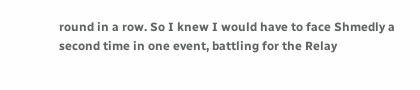round in a row. So I knew I would have to face Shmedly a second time in one event, battling for the Relay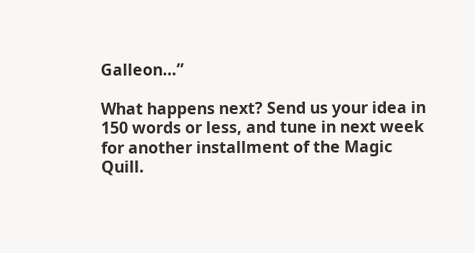Galleon…”

What happens next? Send us your idea in 150 words or less, and tune in next week for another installment of the Magic Quill.